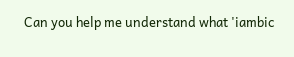Can you help me understand what 'iambic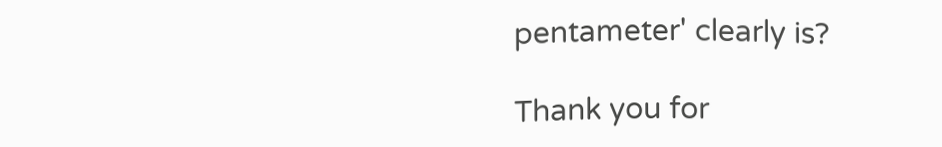pentameter' clearly is?

Thank you for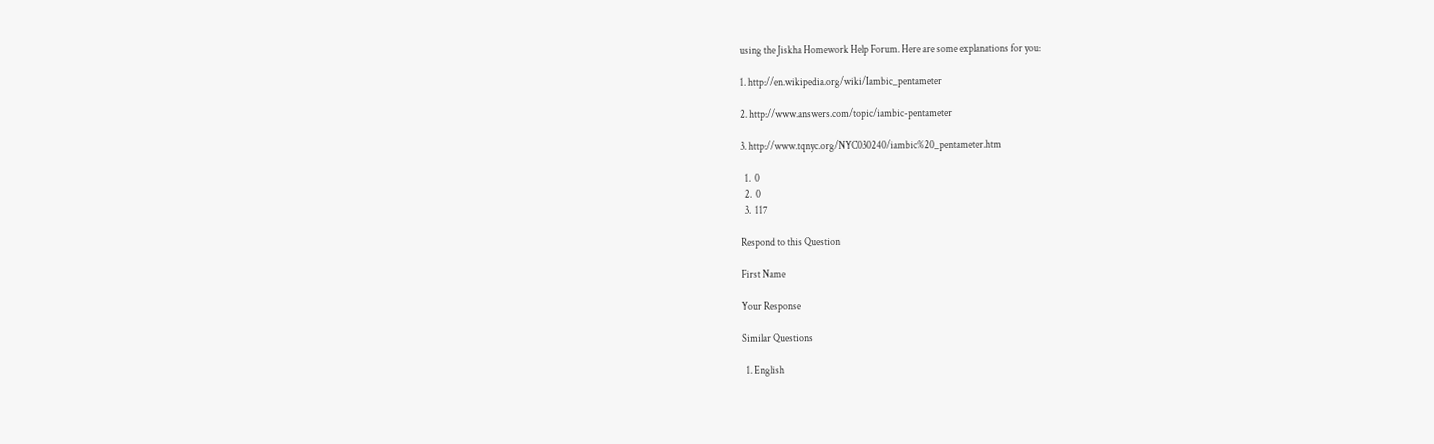using the Jiskha Homework Help Forum. Here are some explanations for you:

1. http://en.wikipedia.org/wiki/Iambic_pentameter

2. http://www.answers.com/topic/iambic-pentameter

3. http://www.tqnyc.org/NYC030240/iambic%20_pentameter.htm

  1.  0
  2.  0
  3.  117

Respond to this Question

First Name

Your Response

Similar Questions

  1. English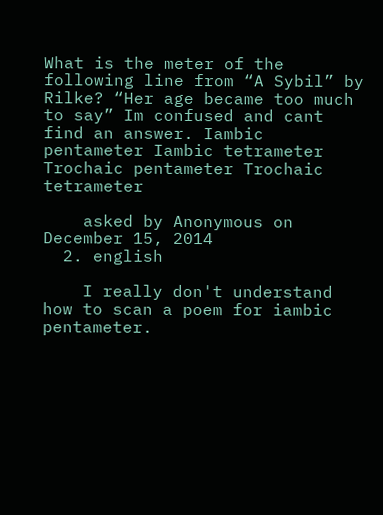What is the meter of the following line from “A Sybil” by Rilke? “Her age became too much to say” Im confused and cant find an answer. Iambic pentameter Iambic tetrameter Trochaic pentameter Trochaic tetrameter

    asked by Anonymous on December 15, 2014
  2. english

    I really don't understand how to scan a poem for iambic pentameter.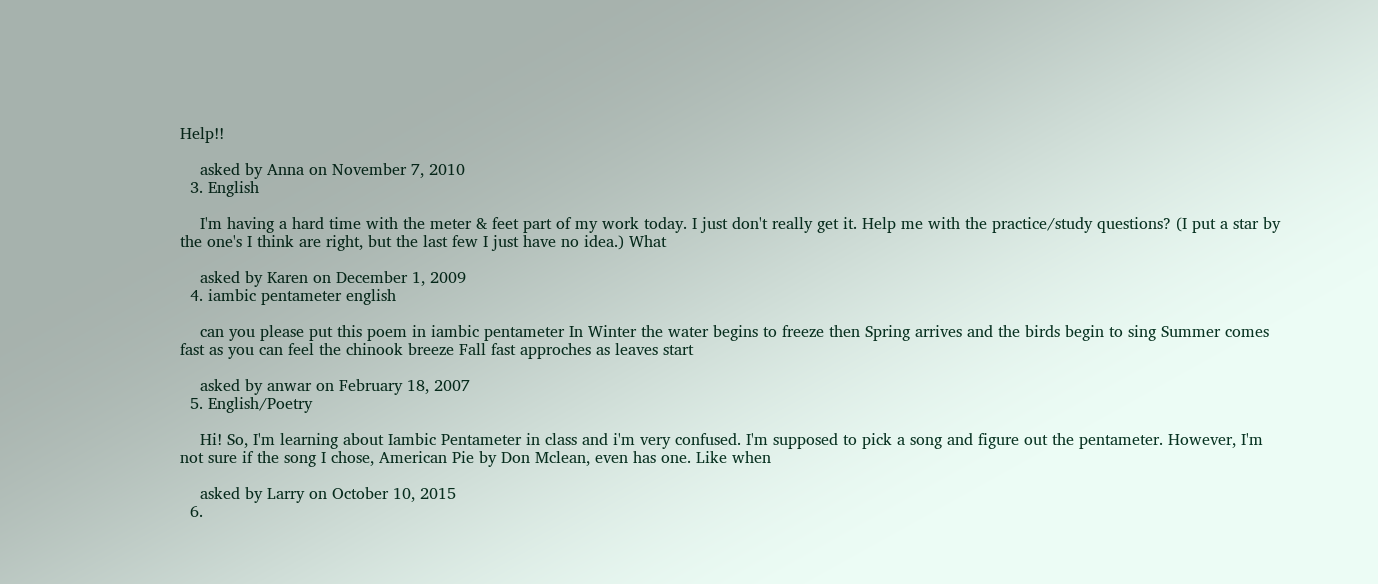Help!!

    asked by Anna on November 7, 2010
  3. English

    I'm having a hard time with the meter & feet part of my work today. I just don't really get it. Help me with the practice/study questions? (I put a star by the one's I think are right, but the last few I just have no idea.) What

    asked by Karen on December 1, 2009
  4. iambic pentameter english

    can you please put this poem in iambic pentameter In Winter the water begins to freeze then Spring arrives and the birds begin to sing Summer comes fast as you can feel the chinook breeze Fall fast approches as leaves start

    asked by anwar on February 18, 2007
  5. English/Poetry

    Hi! So, I'm learning about Iambic Pentameter in class and i'm very confused. I'm supposed to pick a song and figure out the pentameter. However, I'm not sure if the song I chose, American Pie by Don Mclean, even has one. Like when

    asked by Larry on October 10, 2015
  6.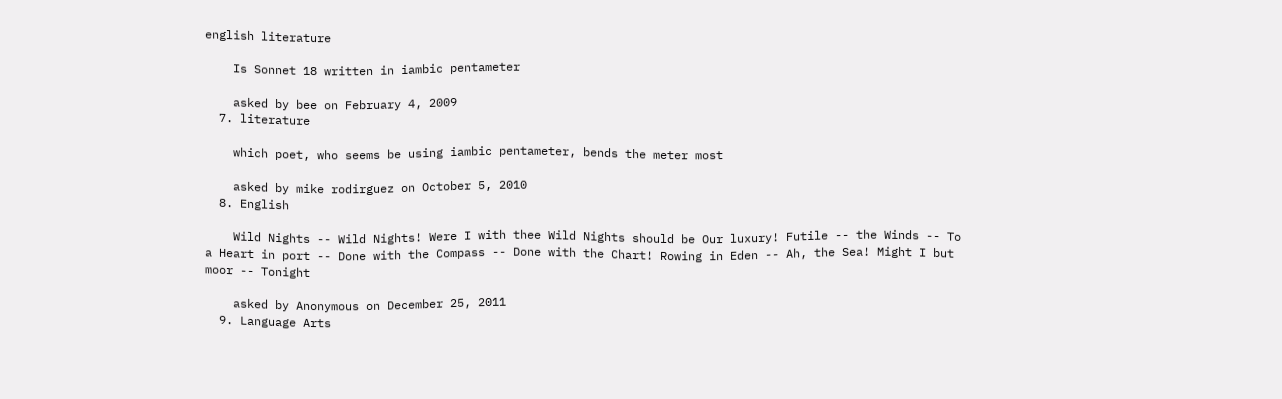english literature

    Is Sonnet 18 written in iambic pentameter

    asked by bee on February 4, 2009
  7. literature

    which poet, who seems be using iambic pentameter, bends the meter most

    asked by mike rodirguez on October 5, 2010
  8. English

    Wild Nights -- Wild Nights! Were I with thee Wild Nights should be Our luxury! Futile -- the Winds -- To a Heart in port -- Done with the Compass -- Done with the Chart! Rowing in Eden -- Ah, the Sea! Might I but moor -- Tonight

    asked by Anonymous on December 25, 2011
  9. Language Arts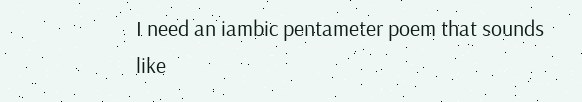I need an iambic pentameter poem that sounds like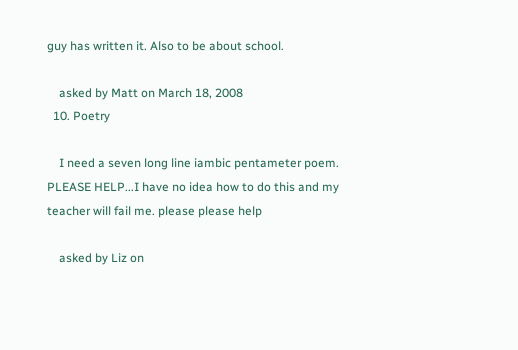guy has written it. Also to be about school.

    asked by Matt on March 18, 2008
  10. Poetry

    I need a seven long line iambic pentameter poem. PLEASE HELP...I have no idea how to do this and my teacher will fail me. please please help

    asked by Liz on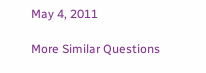May 4, 2011

More Similar Questions